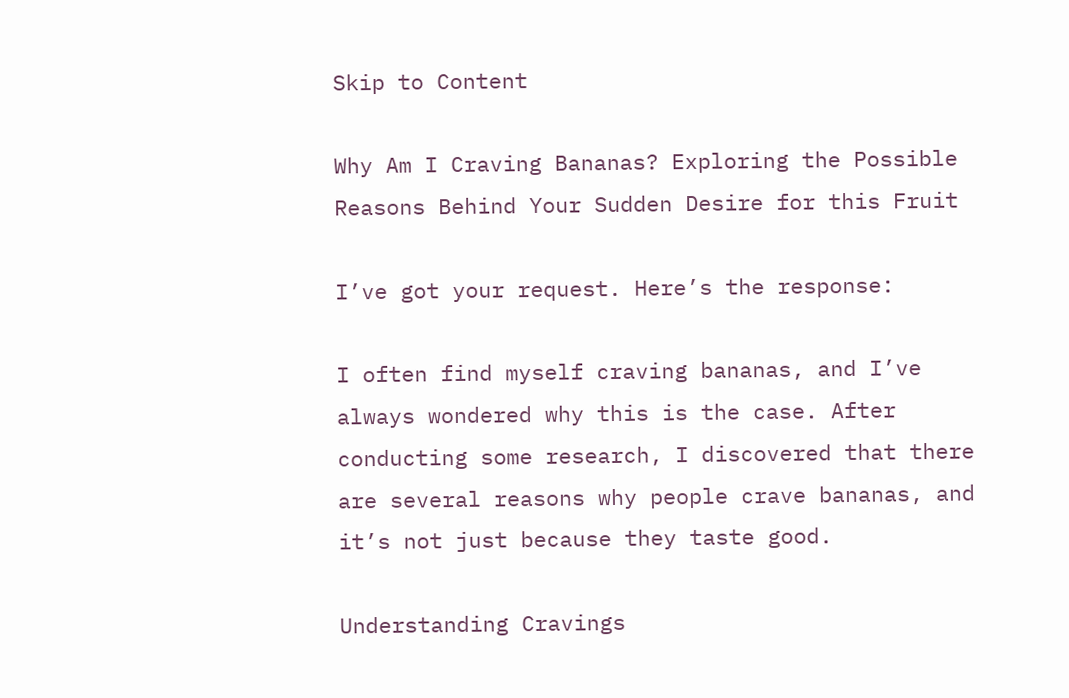Skip to Content

Why Am I Craving Bananas? Exploring the Possible Reasons Behind Your Sudden Desire for this Fruit

I’ve got your request. Here’s the response:

I often find myself craving bananas, and I’ve always wondered why this is the case. After conducting some research, I discovered that there are several reasons why people crave bananas, and it’s not just because they taste good.

Understanding Cravings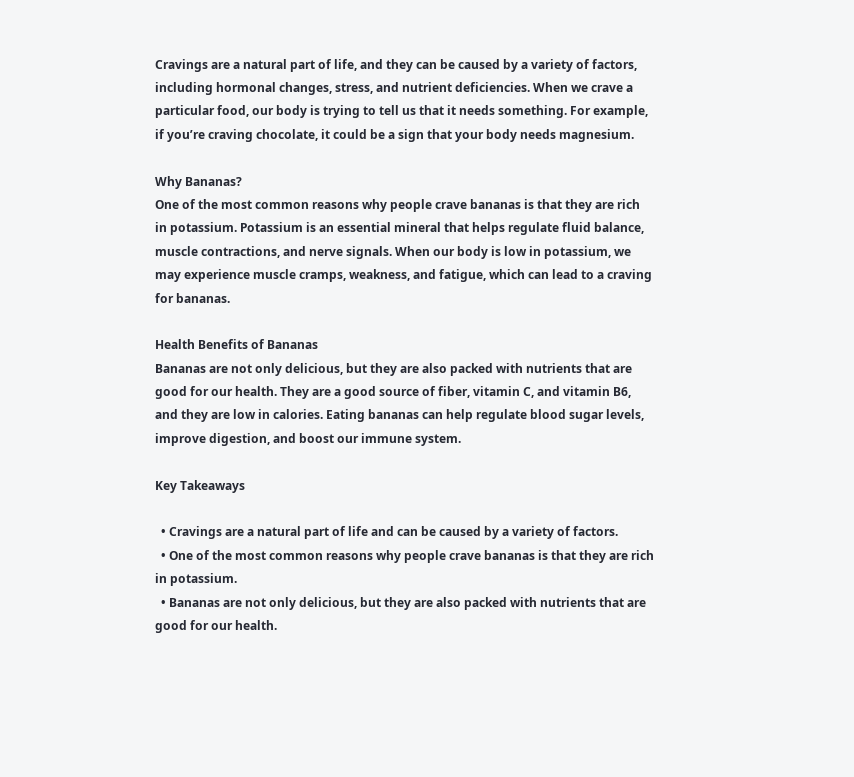Cravings are a natural part of life, and they can be caused by a variety of factors, including hormonal changes, stress, and nutrient deficiencies. When we crave a particular food, our body is trying to tell us that it needs something. For example, if you’re craving chocolate, it could be a sign that your body needs magnesium.

Why Bananas?
One of the most common reasons why people crave bananas is that they are rich in potassium. Potassium is an essential mineral that helps regulate fluid balance, muscle contractions, and nerve signals. When our body is low in potassium, we may experience muscle cramps, weakness, and fatigue, which can lead to a craving for bananas.

Health Benefits of Bananas
Bananas are not only delicious, but they are also packed with nutrients that are good for our health. They are a good source of fiber, vitamin C, and vitamin B6, and they are low in calories. Eating bananas can help regulate blood sugar levels, improve digestion, and boost our immune system.

Key Takeaways

  • Cravings are a natural part of life and can be caused by a variety of factors.
  • One of the most common reasons why people crave bananas is that they are rich in potassium.
  • Bananas are not only delicious, but they are also packed with nutrients that are good for our health.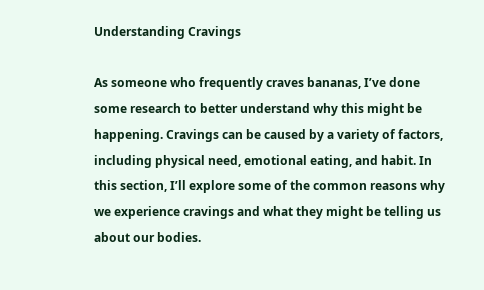Understanding Cravings

As someone who frequently craves bananas, I’ve done some research to better understand why this might be happening. Cravings can be caused by a variety of factors, including physical need, emotional eating, and habit. In this section, I’ll explore some of the common reasons why we experience cravings and what they might be telling us about our bodies.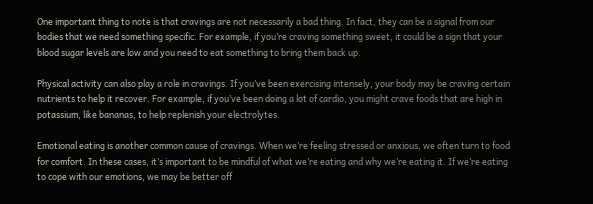One important thing to note is that cravings are not necessarily a bad thing. In fact, they can be a signal from our bodies that we need something specific. For example, if you’re craving something sweet, it could be a sign that your blood sugar levels are low and you need to eat something to bring them back up.

Physical activity can also play a role in cravings. If you’ve been exercising intensely, your body may be craving certain nutrients to help it recover. For example, if you’ve been doing a lot of cardio, you might crave foods that are high in potassium, like bananas, to help replenish your electrolytes.

Emotional eating is another common cause of cravings. When we’re feeling stressed or anxious, we often turn to food for comfort. In these cases, it’s important to be mindful of what we’re eating and why we’re eating it. If we’re eating to cope with our emotions, we may be better off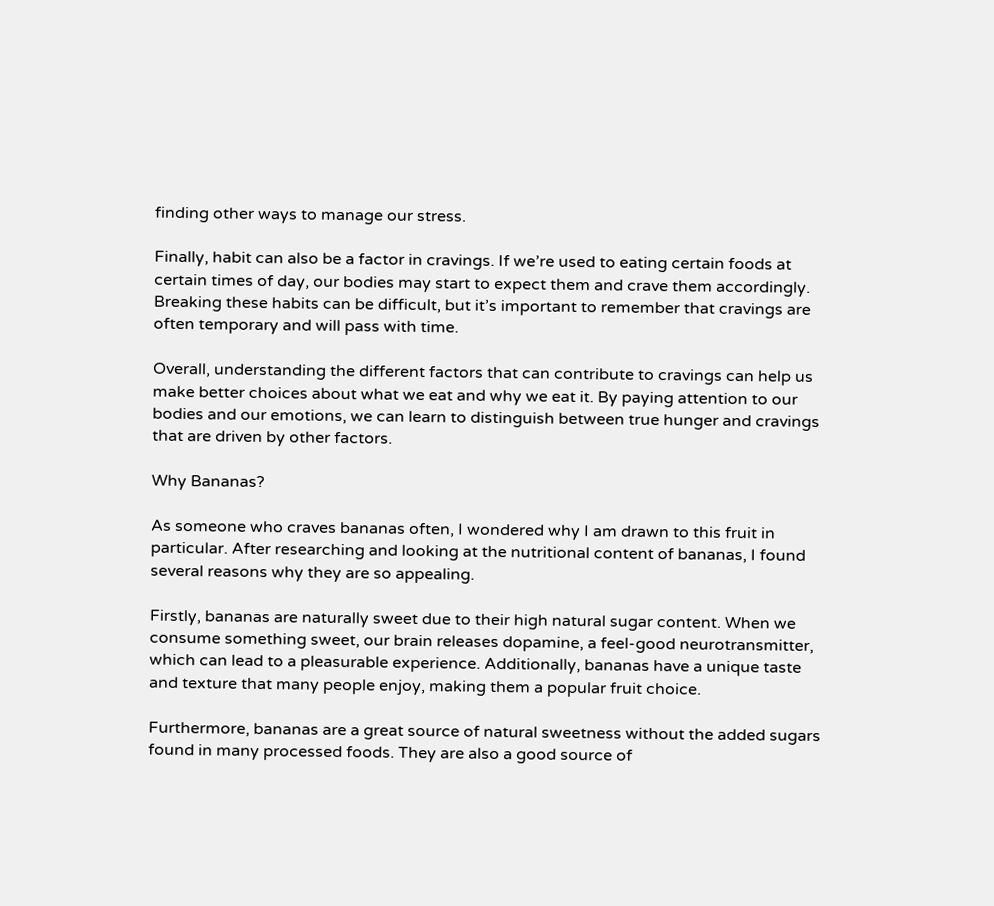finding other ways to manage our stress.

Finally, habit can also be a factor in cravings. If we’re used to eating certain foods at certain times of day, our bodies may start to expect them and crave them accordingly. Breaking these habits can be difficult, but it’s important to remember that cravings are often temporary and will pass with time.

Overall, understanding the different factors that can contribute to cravings can help us make better choices about what we eat and why we eat it. By paying attention to our bodies and our emotions, we can learn to distinguish between true hunger and cravings that are driven by other factors.

Why Bananas?

As someone who craves bananas often, I wondered why I am drawn to this fruit in particular. After researching and looking at the nutritional content of bananas, I found several reasons why they are so appealing.

Firstly, bananas are naturally sweet due to their high natural sugar content. When we consume something sweet, our brain releases dopamine, a feel-good neurotransmitter, which can lead to a pleasurable experience. Additionally, bananas have a unique taste and texture that many people enjoy, making them a popular fruit choice.

Furthermore, bananas are a great source of natural sweetness without the added sugars found in many processed foods. They are also a good source of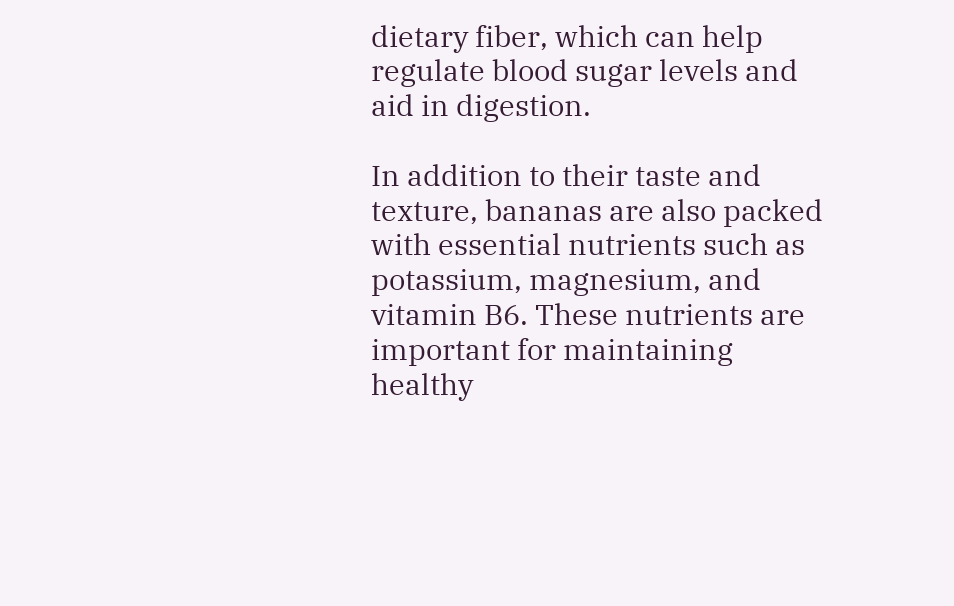dietary fiber, which can help regulate blood sugar levels and aid in digestion.

In addition to their taste and texture, bananas are also packed with essential nutrients such as potassium, magnesium, and vitamin B6. These nutrients are important for maintaining healthy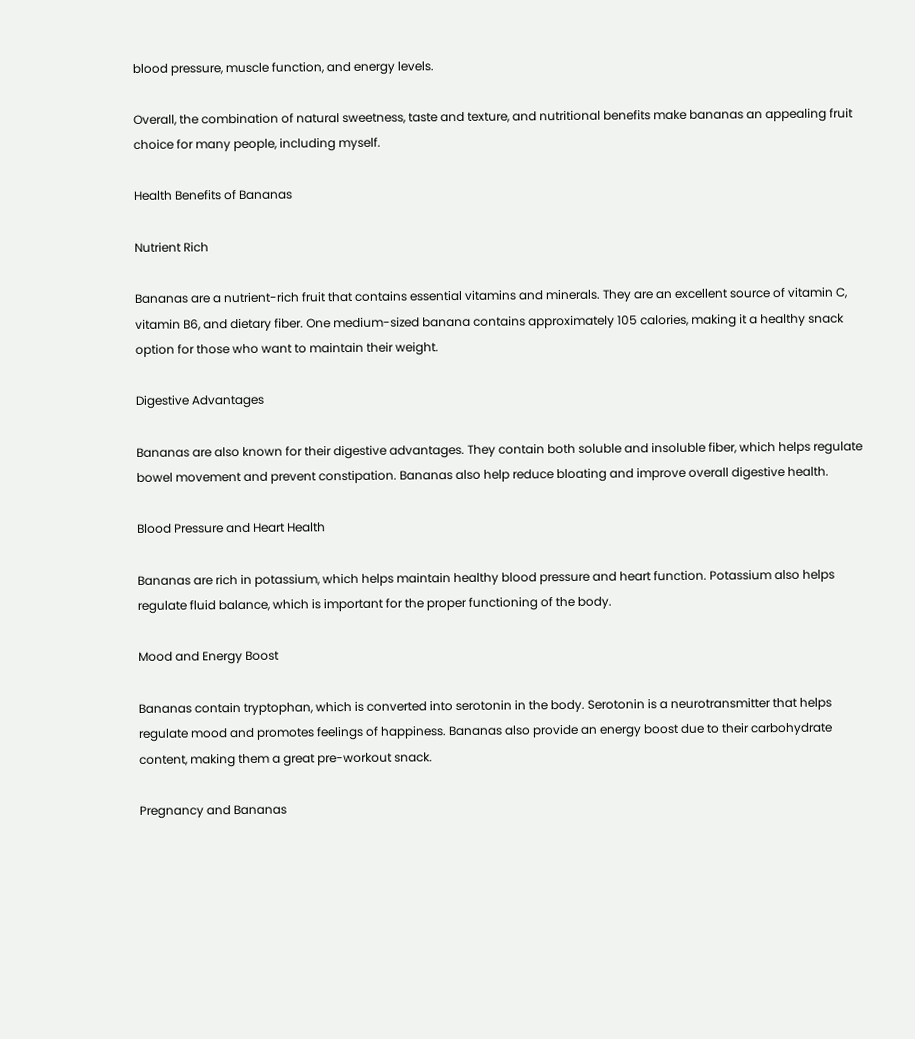blood pressure, muscle function, and energy levels.

Overall, the combination of natural sweetness, taste and texture, and nutritional benefits make bananas an appealing fruit choice for many people, including myself.

Health Benefits of Bananas

Nutrient Rich

Bananas are a nutrient-rich fruit that contains essential vitamins and minerals. They are an excellent source of vitamin C, vitamin B6, and dietary fiber. One medium-sized banana contains approximately 105 calories, making it a healthy snack option for those who want to maintain their weight.

Digestive Advantages

Bananas are also known for their digestive advantages. They contain both soluble and insoluble fiber, which helps regulate bowel movement and prevent constipation. Bananas also help reduce bloating and improve overall digestive health.

Blood Pressure and Heart Health

Bananas are rich in potassium, which helps maintain healthy blood pressure and heart function. Potassium also helps regulate fluid balance, which is important for the proper functioning of the body.

Mood and Energy Boost

Bananas contain tryptophan, which is converted into serotonin in the body. Serotonin is a neurotransmitter that helps regulate mood and promotes feelings of happiness. Bananas also provide an energy boost due to their carbohydrate content, making them a great pre-workout snack.

Pregnancy and Bananas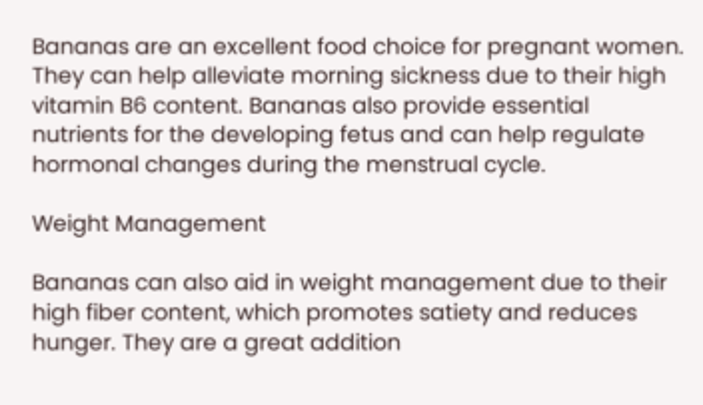Bananas are an excellent food choice for pregnant women. They can help alleviate morning sickness due to their high vitamin B6 content. Bananas also provide essential nutrients for the developing fetus and can help regulate hormonal changes during the menstrual cycle.

Weight Management

Bananas can also aid in weight management due to their high fiber content, which promotes satiety and reduces hunger. They are a great addition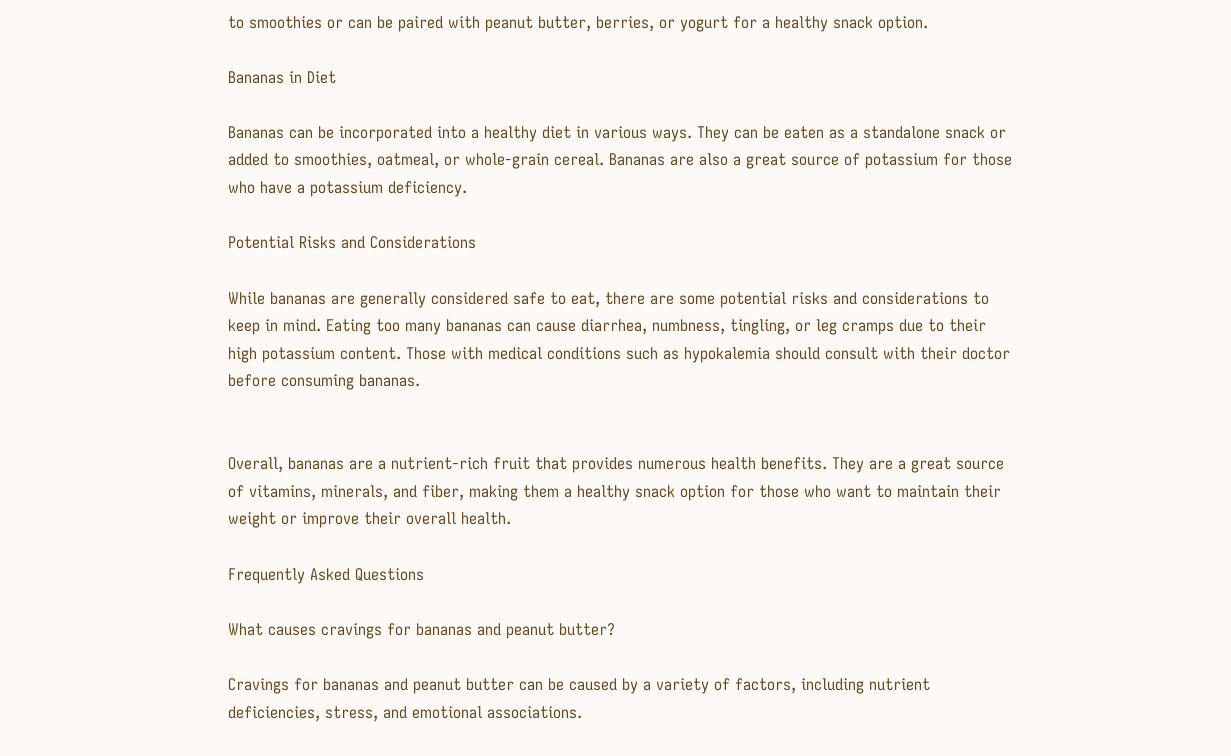to smoothies or can be paired with peanut butter, berries, or yogurt for a healthy snack option.

Bananas in Diet

Bananas can be incorporated into a healthy diet in various ways. They can be eaten as a standalone snack or added to smoothies, oatmeal, or whole-grain cereal. Bananas are also a great source of potassium for those who have a potassium deficiency.

Potential Risks and Considerations

While bananas are generally considered safe to eat, there are some potential risks and considerations to keep in mind. Eating too many bananas can cause diarrhea, numbness, tingling, or leg cramps due to their high potassium content. Those with medical conditions such as hypokalemia should consult with their doctor before consuming bananas.


Overall, bananas are a nutrient-rich fruit that provides numerous health benefits. They are a great source of vitamins, minerals, and fiber, making them a healthy snack option for those who want to maintain their weight or improve their overall health.

Frequently Asked Questions

What causes cravings for bananas and peanut butter?

Cravings for bananas and peanut butter can be caused by a variety of factors, including nutrient deficiencies, stress, and emotional associations.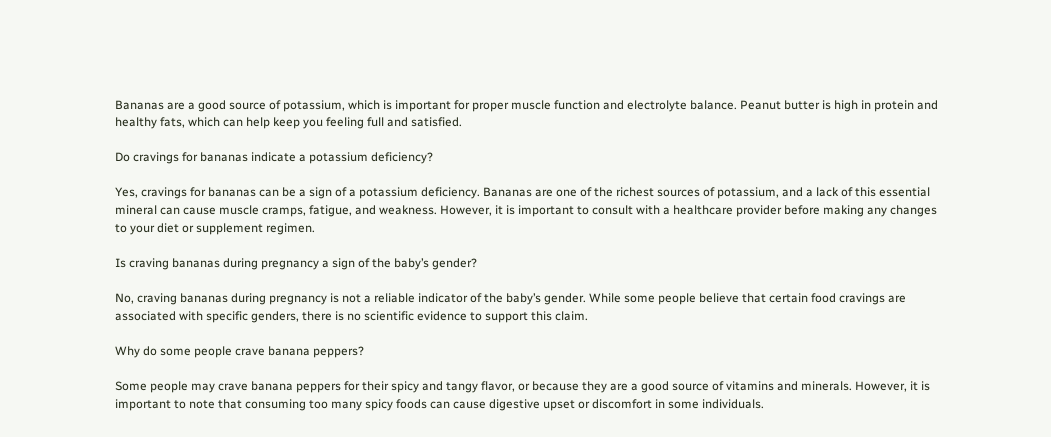Bananas are a good source of potassium, which is important for proper muscle function and electrolyte balance. Peanut butter is high in protein and healthy fats, which can help keep you feeling full and satisfied.

Do cravings for bananas indicate a potassium deficiency?

Yes, cravings for bananas can be a sign of a potassium deficiency. Bananas are one of the richest sources of potassium, and a lack of this essential mineral can cause muscle cramps, fatigue, and weakness. However, it is important to consult with a healthcare provider before making any changes to your diet or supplement regimen.

Is craving bananas during pregnancy a sign of the baby’s gender?

No, craving bananas during pregnancy is not a reliable indicator of the baby’s gender. While some people believe that certain food cravings are associated with specific genders, there is no scientific evidence to support this claim.

Why do some people crave banana peppers?

Some people may crave banana peppers for their spicy and tangy flavor, or because they are a good source of vitamins and minerals. However, it is important to note that consuming too many spicy foods can cause digestive upset or discomfort in some individuals.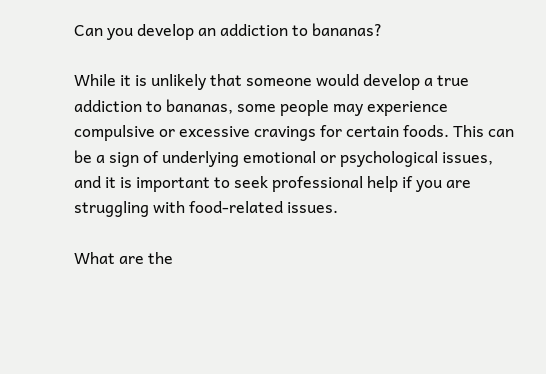Can you develop an addiction to bananas?

While it is unlikely that someone would develop a true addiction to bananas, some people may experience compulsive or excessive cravings for certain foods. This can be a sign of underlying emotional or psychological issues, and it is important to seek professional help if you are struggling with food-related issues.

What are the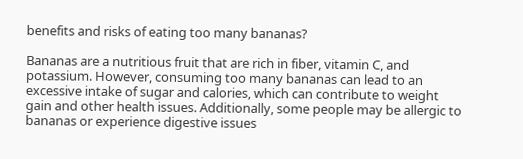benefits and risks of eating too many bananas?

Bananas are a nutritious fruit that are rich in fiber, vitamin C, and potassium. However, consuming too many bananas can lead to an excessive intake of sugar and calories, which can contribute to weight gain and other health issues. Additionally, some people may be allergic to bananas or experience digestive issues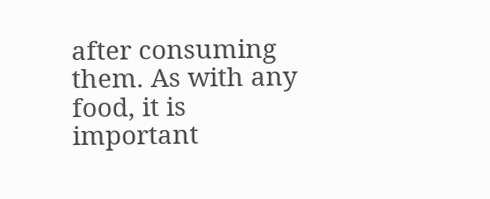after consuming them. As with any food, it is important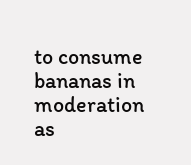to consume bananas in moderation as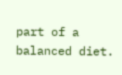part of a balanced diet.